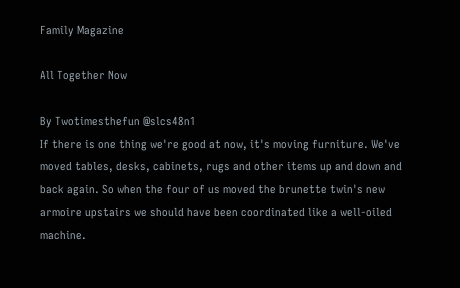Family Magazine

All Together Now

By Twotimesthefun @slcs48n1
If there is one thing we're good at now, it's moving furniture. We've moved tables, desks, cabinets, rugs and other items up and down and back again. So when the four of us moved the brunette twin's new armoire upstairs we should have been coordinated like a well-oiled machine.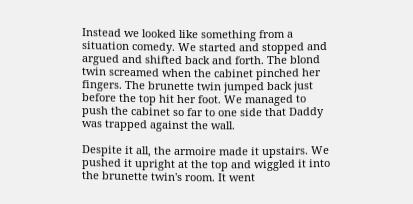Instead we looked like something from a situation comedy. We started and stopped and argued and shifted back and forth. The blond twin screamed when the cabinet pinched her fingers. The brunette twin jumped back just before the top hit her foot. We managed to push the cabinet so far to one side that Daddy was trapped against the wall.

Despite it all, the armoire made it upstairs. We pushed it upright at the top and wiggled it into the brunette twin's room. It went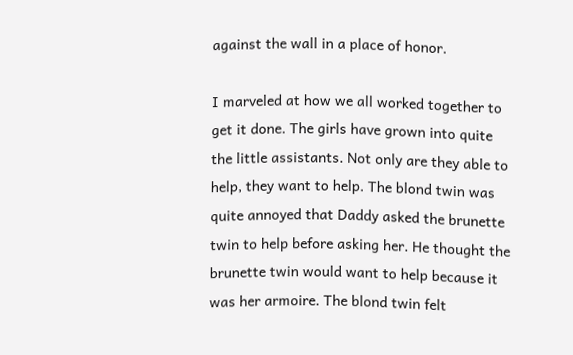against the wall in a place of honor.

I marveled at how we all worked together to get it done. The girls have grown into quite the little assistants. Not only are they able to help, they want to help. The blond twin was quite annoyed that Daddy asked the brunette twin to help before asking her. He thought the brunette twin would want to help because it was her armoire. The blond twin felt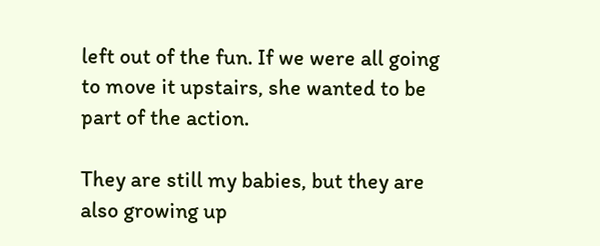left out of the fun. If we were all going to move it upstairs, she wanted to be part of the action.

They are still my babies, but they are also growing up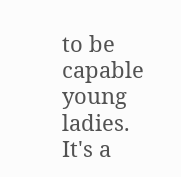to be capable young ladies. It's a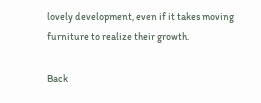lovely development, even if it takes moving furniture to realize their growth.

Back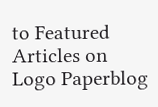to Featured Articles on Logo Paperblog